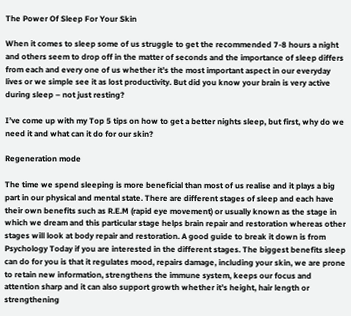The Power Of Sleep For Your Skin

When it comes to sleep some of us struggle to get the recommended 7-8 hours a night and others seem to drop off in the matter of seconds and the importance of sleep differs from each and every one of us whether it’s the most important aspect in our everyday lives or we simple see it as lost productivity. But did you know your brain is very active during sleep – not just resting?

I’ve come up with my Top 5 tips on how to get a better nights sleep, but first, why do we need it and what can it do for our skin?

Regeneration mode

The time we spend sleeping is more beneficial than most of us realise and it plays a big part in our physical and mental state. There are different stages of sleep and each have their own benefits such as R.E.M (rapid eye movement) or usually known as the stage in which we dream and this particular stage helps brain repair and restoration whereas other stages will look at body repair and restoration. A good guide to break it down is from Psychology Today if you are interested in the different stages. The biggest benefits sleep can do for you is that it regulates mood, repairs damage, including your skin, we are prone to retain new information, strengthens the immune system, keeps our focus and attention sharp and it can also support growth whether it’s height, hair length or strengthening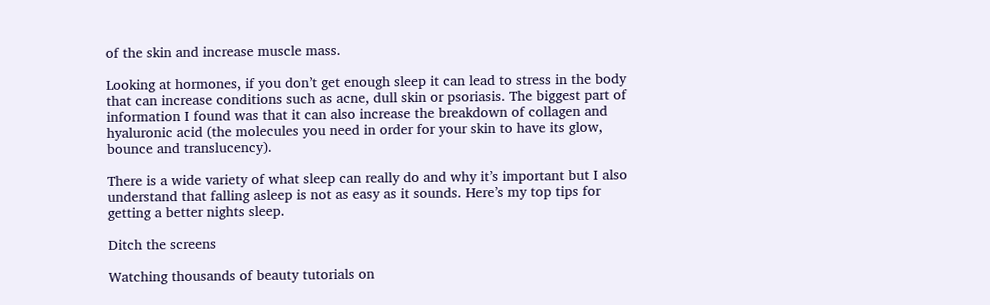of the skin and increase muscle mass.

Looking at hormones, if you don’t get enough sleep it can lead to stress in the body that can increase conditions such as acne, dull skin or psoriasis. The biggest part of information I found was that it can also increase the breakdown of collagen and hyaluronic acid (the molecules you need in order for your skin to have its glow, bounce and translucency).

There is a wide variety of what sleep can really do and why it’s important but I also understand that falling asleep is not as easy as it sounds. Here’s my top tips for getting a better nights sleep.

Ditch the screens

Watching thousands of beauty tutorials on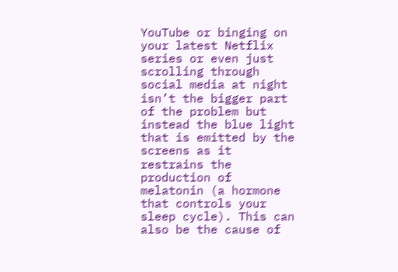YouTube or binging on your latest Netflix series or even just scrolling through social media at night isn’t the bigger part of the problem but instead the blue light that is emitted by the screens as it restrains the production of melatonin (a hormone that controls your sleep cycle). This can also be the cause of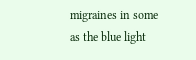migraines in some as the blue light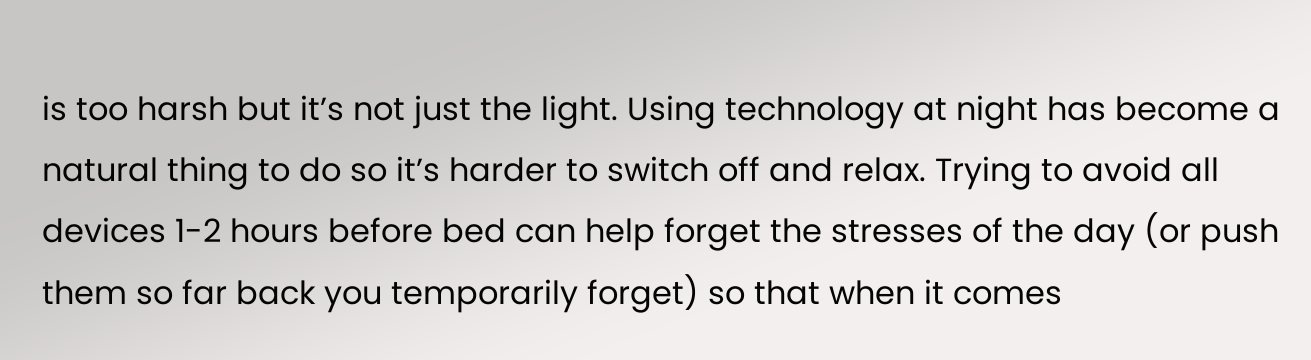is too harsh but it’s not just the light. Using technology at night has become a natural thing to do so it’s harder to switch off and relax. Trying to avoid all devices 1-2 hours before bed can help forget the stresses of the day (or push them so far back you temporarily forget) so that when it comes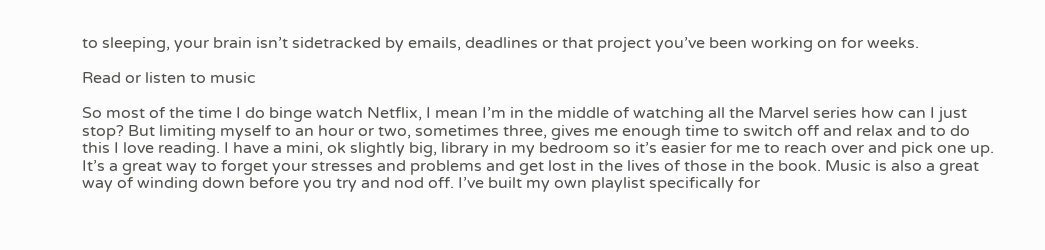to sleeping, your brain isn’t sidetracked by emails, deadlines or that project you’ve been working on for weeks.

Read or listen to music

So most of the time I do binge watch Netflix, I mean I’m in the middle of watching all the Marvel series how can I just stop? But limiting myself to an hour or two, sometimes three, gives me enough time to switch off and relax and to do this I love reading. I have a mini, ok slightly big, library in my bedroom so it’s easier for me to reach over and pick one up. It’s a great way to forget your stresses and problems and get lost in the lives of those in the book. Music is also a great way of winding down before you try and nod off. I’ve built my own playlist specifically for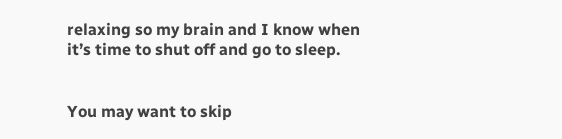relaxing so my brain and I know when it’s time to shut off and go to sleep.


You may want to skip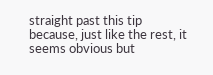straight past this tip because, just like the rest, it seems obvious but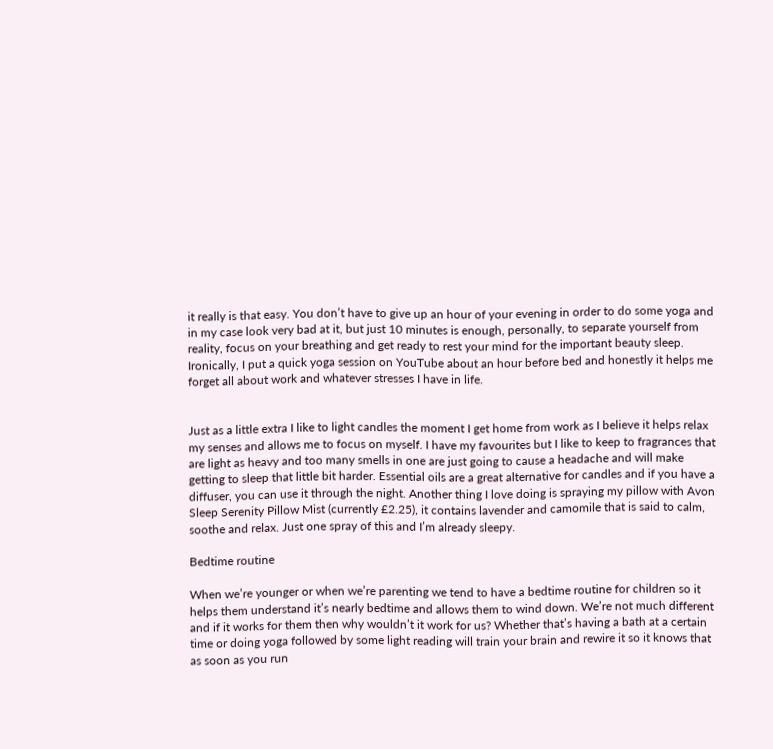it really is that easy. You don’t have to give up an hour of your evening in order to do some yoga and in my case look very bad at it, but just 10 minutes is enough, personally, to separate yourself from reality, focus on your breathing and get ready to rest your mind for the important beauty sleep. Ironically, I put a quick yoga session on YouTube about an hour before bed and honestly it helps me forget all about work and whatever stresses I have in life.


Just as a little extra I like to light candles the moment I get home from work as I believe it helps relax my senses and allows me to focus on myself. I have my favourites but I like to keep to fragrances that are light as heavy and too many smells in one are just going to cause a headache and will make getting to sleep that little bit harder. Essential oils are a great alternative for candles and if you have a diffuser, you can use it through the night. Another thing I love doing is spraying my pillow with Avon Sleep Serenity Pillow Mist (currently £2.25), it contains lavender and camomile that is said to calm, soothe and relax. Just one spray of this and I’m already sleepy.

Bedtime routine

When we’re younger or when we’re parenting we tend to have a bedtime routine for children so it helps them understand it’s nearly bedtime and allows them to wind down. We’re not much different and if it works for them then why wouldn’t it work for us? Whether that’s having a bath at a certain time or doing yoga followed by some light reading will train your brain and rewire it so it knows that as soon as you run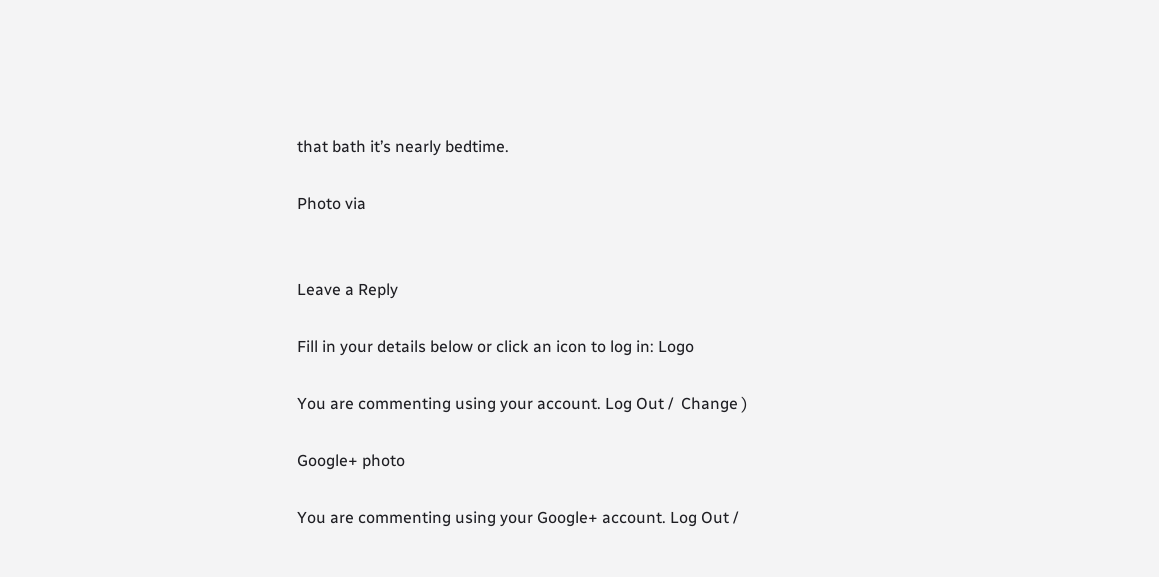that bath it’s nearly bedtime.

Photo via


Leave a Reply

Fill in your details below or click an icon to log in: Logo

You are commenting using your account. Log Out /  Change )

Google+ photo

You are commenting using your Google+ account. Log Out /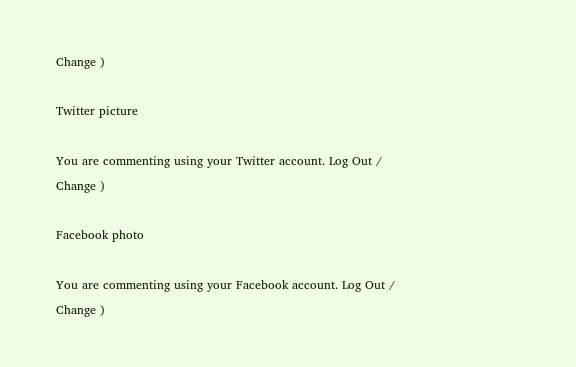Change )

Twitter picture

You are commenting using your Twitter account. Log Out /  Change )

Facebook photo

You are commenting using your Facebook account. Log Out /  Change )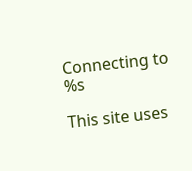Connecting to %s

This site uses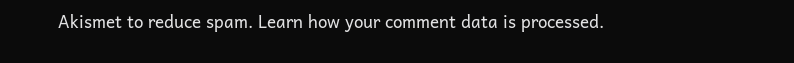Akismet to reduce spam. Learn how your comment data is processed.